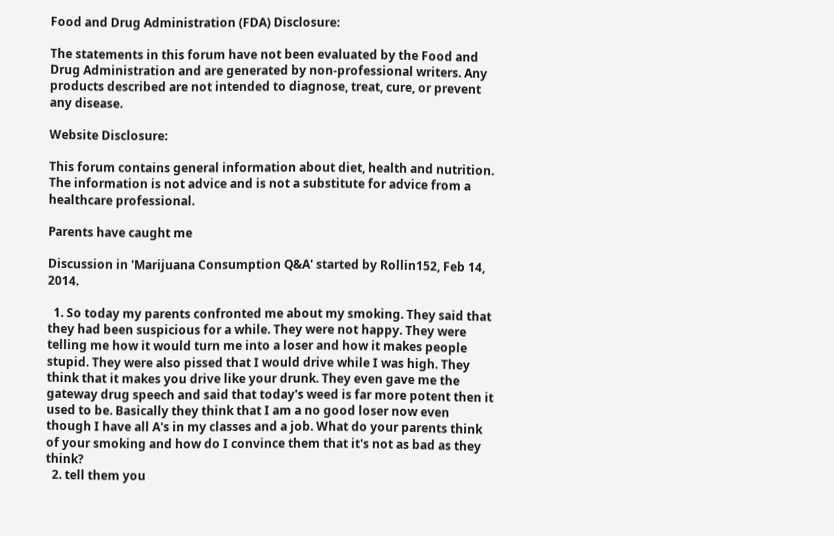Food and Drug Administration (FDA) Disclosure:

The statements in this forum have not been evaluated by the Food and Drug Administration and are generated by non-professional writers. Any products described are not intended to diagnose, treat, cure, or prevent any disease.

Website Disclosure:

This forum contains general information about diet, health and nutrition. The information is not advice and is not a substitute for advice from a healthcare professional.

Parents have caught me

Discussion in 'Marijuana Consumption Q&A' started by Rollin152, Feb 14, 2014.

  1. So today my parents confronted me about my smoking. They said that they had been suspicious for a while. They were not happy. They were telling me how it would turn me into a loser and how it makes people stupid. They were also pissed that I would drive while I was high. They think that it makes you drive like your drunk. They even gave me the gateway drug speech and said that today's weed is far more potent then it used to be. Basically they think that I am a no good loser now even though I have all A's in my classes and a job. What do your parents think of your smoking and how do I convince them that it's not as bad as they think?
  2. tell them you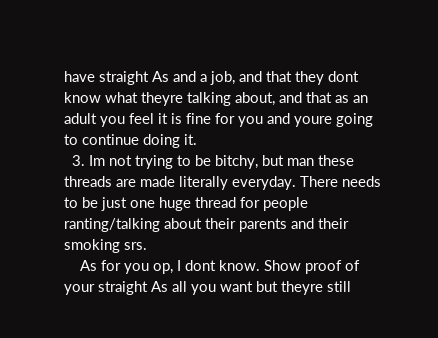have straight As and a job, and that they dont know what theyre talking about, and that as an adult you feel it is fine for you and youre going to continue doing it.
  3. Im not trying to be bitchy, but man these threads are made literally everyday. There needs to be just one huge thread for people ranting/talking about their parents and their smoking srs.
    As for you op, I dont know. Show proof of your straight As all you want but theyre still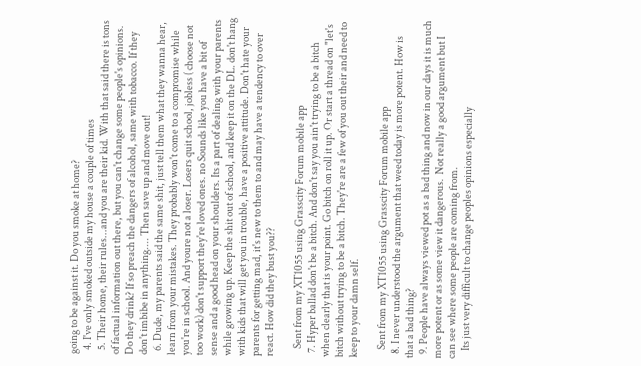going to be against it. Do you smoke at home?
  4. I've only smoked outside my house a couple of times
  5. Their home, their rules...and you are their kid. With that said there is tons of factual information out there, but you can't change some people's opinions. Do they drink? If so preach the dangers of alcohol, same with tobacco. If they don't imbibe in anything.... Then save up and move out!
  6. Dude, my parents said the same shit, just tell them what they wanna hear, learn from your mistakes. They probably won't come to a compromise while you're in school. And youre not a loser. Losers quit school, jobless ( choose not too work) don't support they're loved ones. no Sounds like you have a bit of sense and a good head on your shoulders. Its a part of dealing with your parents while growing up. Keep the shit out of school, and keep it on the DL. don't hang with kids that will get you in trouble, have a positive attitude. Don't hate your parents for getting mad, it's new to them to and may have a tendency to over react. How did they bust you??

    Sent from my XT1055 using Grasscity Forum mobile app
  7. Hyper ballad don't be a bitch. And don't say you ain't trying to be a bitch when clearly that is your point. Go bitch on roll it up. Or start a thread on "let's bitch without trying to be a bitch. They're are a few of you out their and need to keep to your damn self.

    Sent from my XT1055 using Grasscity Forum mobile app
  8. I never understood the argument that weed today is more potent. How is that a bad thing?
  9. People have always viewed pot as a bad thing and now in our days it is much more potent or as some view it dangerous.  Not really a good argument but I can see where some people are coming from.
    Its just very difficult to change peoples opinions especially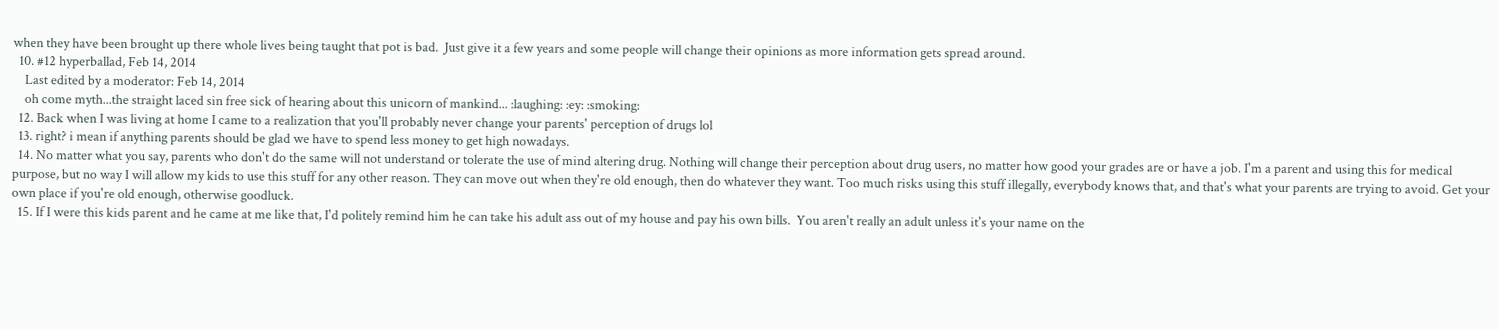when they have been brought up there whole lives being taught that pot is bad.  Just give it a few years and some people will change their opinions as more information gets spread around.
  10. #12 hyperballad, Feb 14, 2014
    Last edited by a moderator: Feb 14, 2014
    oh come myth...the straight laced sin free sick of hearing about this unicorn of mankind... :laughing: :ey: :smoking:
  12. Back when I was living at home I came to a realization that you'll probably never change your parents' perception of drugs lol
  13. right? i mean if anything parents should be glad we have to spend less money to get high nowadays.
  14. No matter what you say, parents who don't do the same will not understand or tolerate the use of mind altering drug. Nothing will change their perception about drug users, no matter how good your grades are or have a job. I'm a parent and using this for medical purpose, but no way I will allow my kids to use this stuff for any other reason. They can move out when they're old enough, then do whatever they want. Too much risks using this stuff illegally, everybody knows that, and that's what your parents are trying to avoid. Get your own place if you're old enough, otherwise goodluck.
  15. If I were this kids parent and he came at me like that, I'd politely remind him he can take his adult ass out of my house and pay his own bills.  You aren't really an adult unless it's your name on the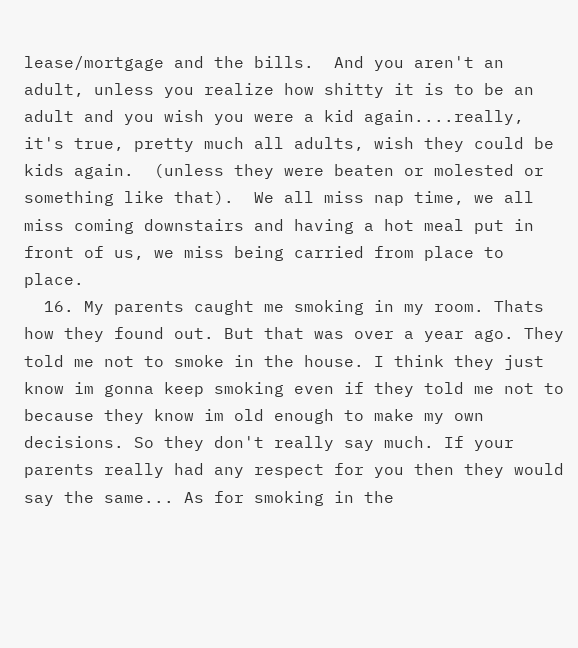lease/mortgage and the bills.  And you aren't an adult, unless you realize how shitty it is to be an adult and you wish you were a kid again....really, it's true, pretty much all adults, wish they could be kids again.  (unless they were beaten or molested or something like that).  We all miss nap time, we all miss coming downstairs and having a hot meal put in front of us, we miss being carried from place to place.
  16. My parents caught me smoking in my room. Thats how they found out. But that was over a year ago. They told me not to smoke in the house. I think they just know im gonna keep smoking even if they told me not to because they know im old enough to make my own decisions. So they don't really say much. If your parents really had any respect for you then they would say the same... As for smoking in the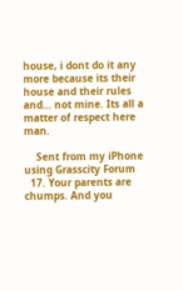house, i dont do it any more because its their house and their rules and... not mine. Its all a matter of respect here man.

    Sent from my iPhone using Grasscity Forum
  17. Your parents are chumps. And you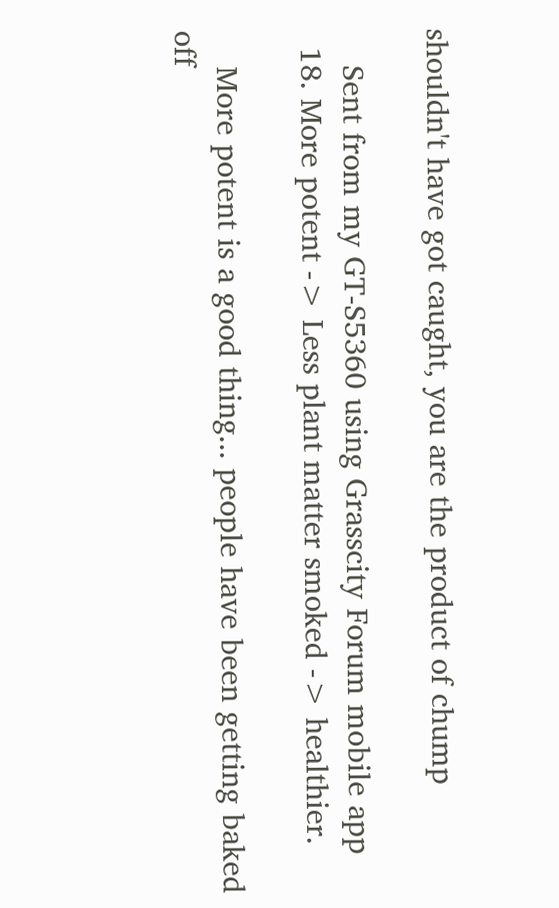shouldn't have got caught, you are the product of chump

    Sent from my GT-S5360 using Grasscity Forum mobile app
  18. More potent -> Less plant matter smoked -> healthier.

    More potent is a good thing... people have been getting baked off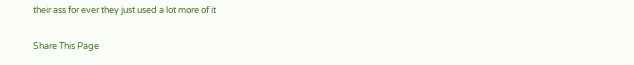their ass for ever they just used a lot more of it

Share This Page